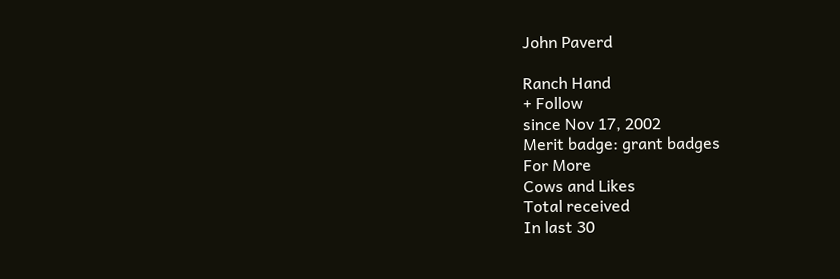John Paverd

Ranch Hand
+ Follow
since Nov 17, 2002
Merit badge: grant badges
For More
Cows and Likes
Total received
In last 30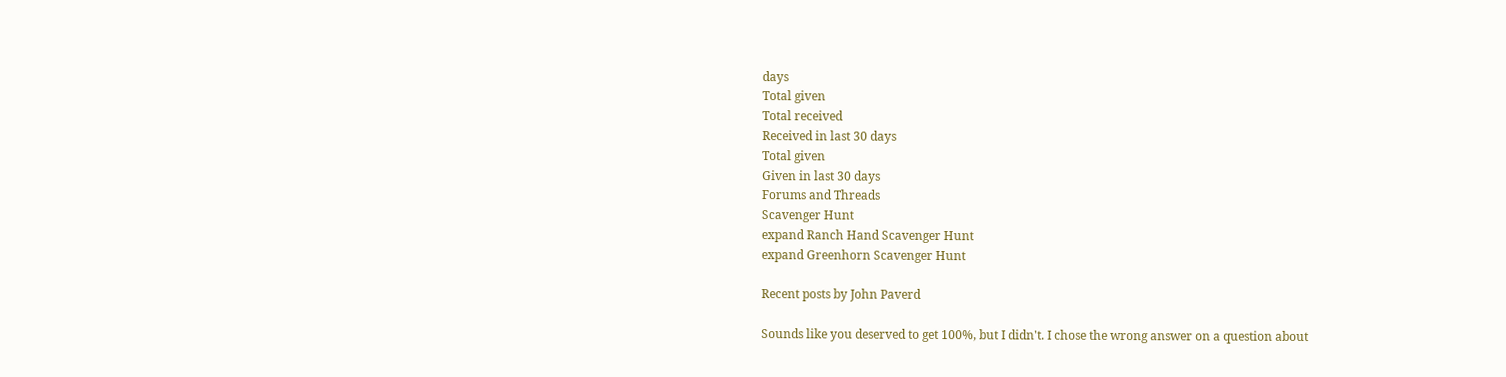days
Total given
Total received
Received in last 30 days
Total given
Given in last 30 days
Forums and Threads
Scavenger Hunt
expand Ranch Hand Scavenger Hunt
expand Greenhorn Scavenger Hunt

Recent posts by John Paverd

Sounds like you deserved to get 100%, but I didn't. I chose the wrong answer on a question about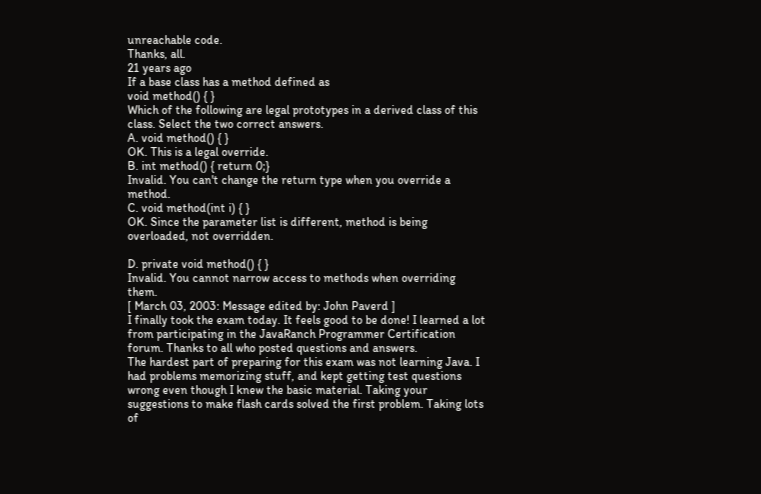unreachable code.
Thanks, all.
21 years ago
If a base class has a method defined as
void method() { }
Which of the following are legal prototypes in a derived class of this class. Select the two correct answers.
A. void method() { }
OK. This is a legal override.
B. int method() { return 0;}
Invalid. You can't change the return type when you override a method.
C. void method(int i) { }
OK. Since the parameter list is different, method is being overloaded, not overridden.

D. private void method() { }
Invalid. You cannot narrow access to methods when overriding them.
[ March 03, 2003: Message edited by: John Paverd ]
I finally took the exam today. It feels good to be done! I learned a lot from participating in the JavaRanch Programmer Certification forum. Thanks to all who posted questions and answers.
The hardest part of preparing for this exam was not learning Java. I had problems memorizing stuff, and kept getting test questions wrong even though I knew the basic material. Taking your suggestions to make flash cards solved the first problem. Taking lots of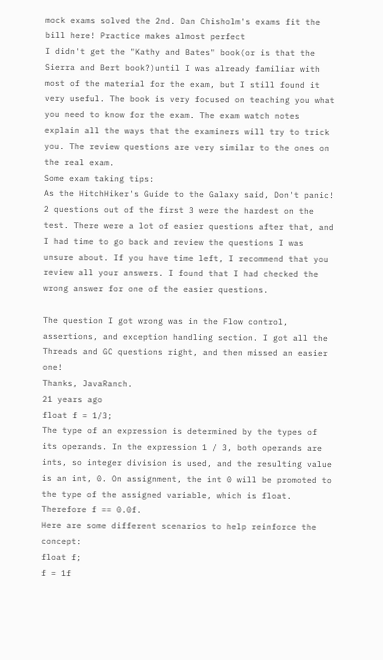mock exams solved the 2nd. Dan Chisholm's exams fit the bill here! Practice makes almost perfect
I didn't get the "Kathy and Bates" book(or is that the Sierra and Bert book?)until I was already familiar with most of the material for the exam, but I still found it very useful. The book is very focused on teaching you what you need to know for the exam. The exam watch notes explain all the ways that the examiners will try to trick you. The review questions are very similar to the ones on the real exam.
Some exam taking tips:
As the HitchHiker's Guide to the Galaxy said, Don't panic! 2 questions out of the first 3 were the hardest on the test. There were a lot of easier questions after that, and I had time to go back and review the questions I was unsure about. If you have time left, I recommend that you review all your answers. I found that I had checked the wrong answer for one of the easier questions.

The question I got wrong was in the Flow control, assertions, and exception handling section. I got all the Threads and GC questions right, and then missed an easier one!
Thanks, JavaRanch.
21 years ago
float f = 1/3;
The type of an expression is determined by the types of its operands. In the expression 1 / 3, both operands are ints, so integer division is used, and the resulting value is an int, 0. On assignment, the int 0 will be promoted to the type of the assigned variable, which is float. Therefore f == 0.0f.
Here are some different scenarios to help reinforce the concept:
float f;
f = 1f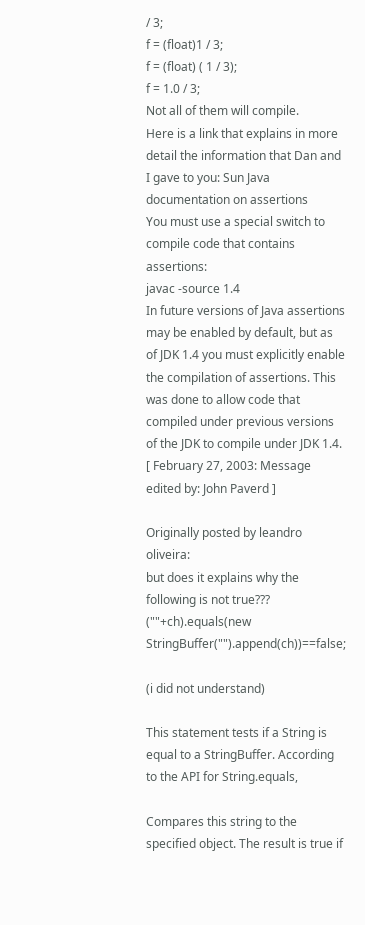/ 3;
f = (float)1 / 3;
f = (float) ( 1 / 3);
f = 1.0 / 3;
Not all of them will compile.
Here is a link that explains in more detail the information that Dan and I gave to you: Sun Java documentation on assertions
You must use a special switch to compile code that contains assertions:
javac -source 1.4
In future versions of Java assertions may be enabled by default, but as of JDK 1.4 you must explicitly enable the compilation of assertions. This was done to allow code that compiled under previous versions of the JDK to compile under JDK 1.4.
[ February 27, 2003: Message edited by: John Paverd ]

Originally posted by leandro oliveira:
but does it explains why the following is not true???
(""+ch).equals(new StringBuffer("").append(ch))==false;

(i did not understand)

This statement tests if a String is equal to a StringBuffer. According to the API for String.equals,

Compares this string to the specified object. The result is true if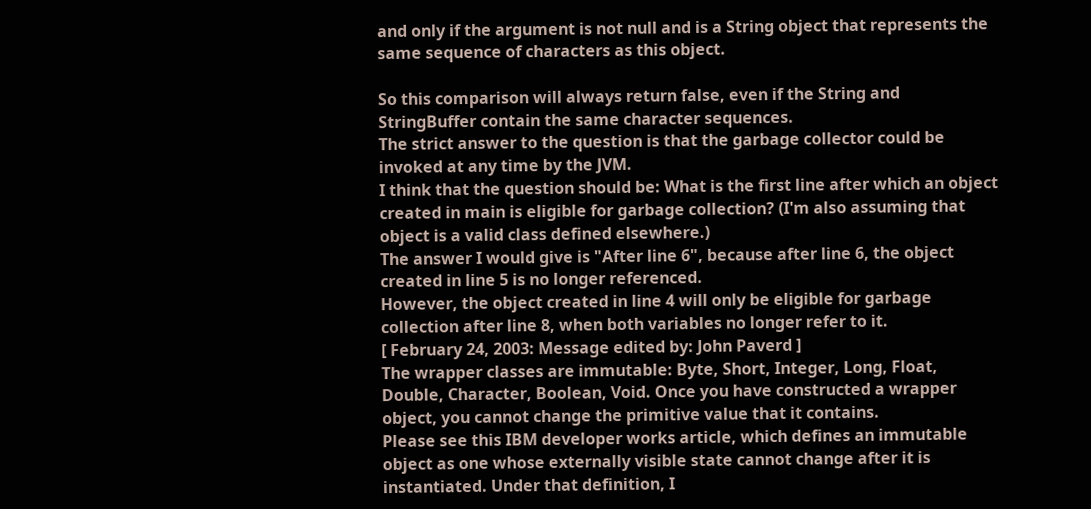and only if the argument is not null and is a String object that represents the same sequence of characters as this object.

So this comparison will always return false, even if the String and StringBuffer contain the same character sequences.
The strict answer to the question is that the garbage collector could be invoked at any time by the JVM.
I think that the question should be: What is the first line after which an object created in main is eligible for garbage collection? (I'm also assuming that object is a valid class defined elsewhere.)
The answer I would give is "After line 6", because after line 6, the object created in line 5 is no longer referenced.
However, the object created in line 4 will only be eligible for garbage collection after line 8, when both variables no longer refer to it.
[ February 24, 2003: Message edited by: John Paverd ]
The wrapper classes are immutable: Byte, Short, Integer, Long, Float, Double, Character, Boolean, Void. Once you have constructed a wrapper object, you cannot change the primitive value that it contains.
Please see this IBM developer works article, which defines an immutable object as one whose externally visible state cannot change after it is instantiated. Under that definition, I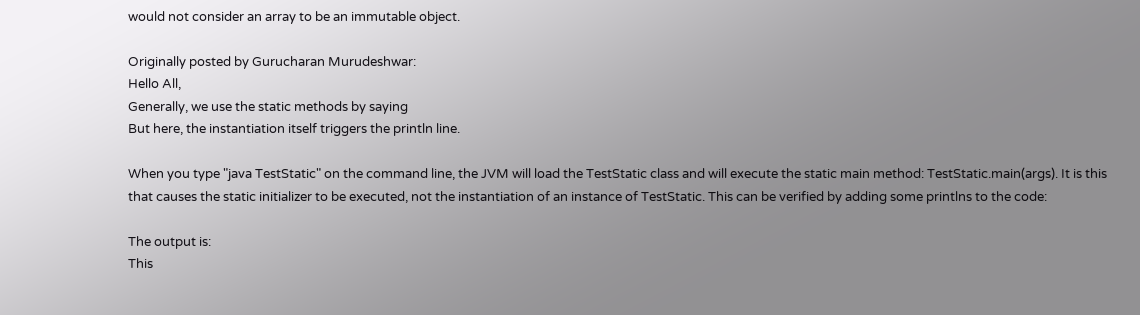would not consider an array to be an immutable object.

Originally posted by Gurucharan Murudeshwar:
Hello All,
Generally, we use the static methods by saying
But here, the instantiation itself triggers the println line.

When you type "java TestStatic" on the command line, the JVM will load the TestStatic class and will execute the static main method: TestStatic.main(args). It is this that causes the static initializer to be executed, not the instantiation of an instance of TestStatic. This can be verified by adding some printlns to the code:

The output is:
This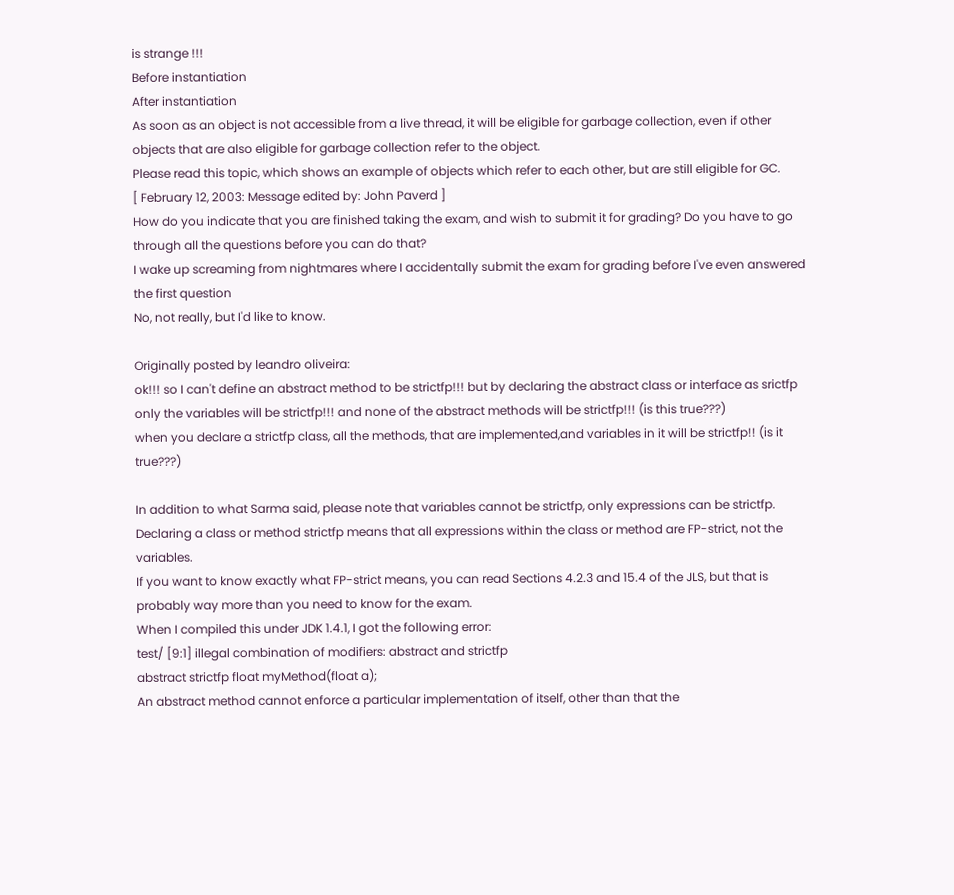is strange !!!
Before instantiation
After instantiation
As soon as an object is not accessible from a live thread, it will be eligible for garbage collection, even if other objects that are also eligible for garbage collection refer to the object.
Please read this topic, which shows an example of objects which refer to each other, but are still eligible for GC.
[ February 12, 2003: Message edited by: John Paverd ]
How do you indicate that you are finished taking the exam, and wish to submit it for grading? Do you have to go through all the questions before you can do that?
I wake up screaming from nightmares where I accidentally submit the exam for grading before I've even answered the first question
No, not really, but I'd like to know.

Originally posted by leandro oliveira:
ok!!! so I can't define an abstract method to be strictfp!!! but by declaring the abstract class or interface as srictfp only the variables will be strictfp!!! and none of the abstract methods will be strictfp!!! (is this true???)
when you declare a strictfp class, all the methods, that are implemented,and variables in it will be strictfp!! (is it true???)

In addition to what Sarma said, please note that variables cannot be strictfp, only expressions can be strictfp. Declaring a class or method strictfp means that all expressions within the class or method are FP-strict, not the variables.
If you want to know exactly what FP-strict means, you can read Sections 4.2.3 and 15.4 of the JLS, but that is probably way more than you need to know for the exam.
When I compiled this under JDK 1.4.1, I got the following error:
test/ [9:1] illegal combination of modifiers: abstract and strictfp
abstract strictfp float myMethod(float a);
An abstract method cannot enforce a particular implementation of itself, other than that the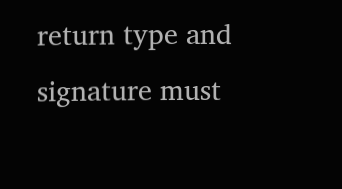return type and signature must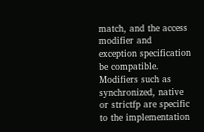match, and the access modifier and exception specification be compatible.
Modifiers such as synchronized, native or strictfp are specific to the implementation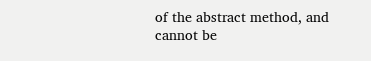of the abstract method, and cannot be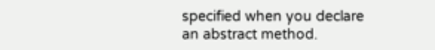specified when you declare an abstract method.